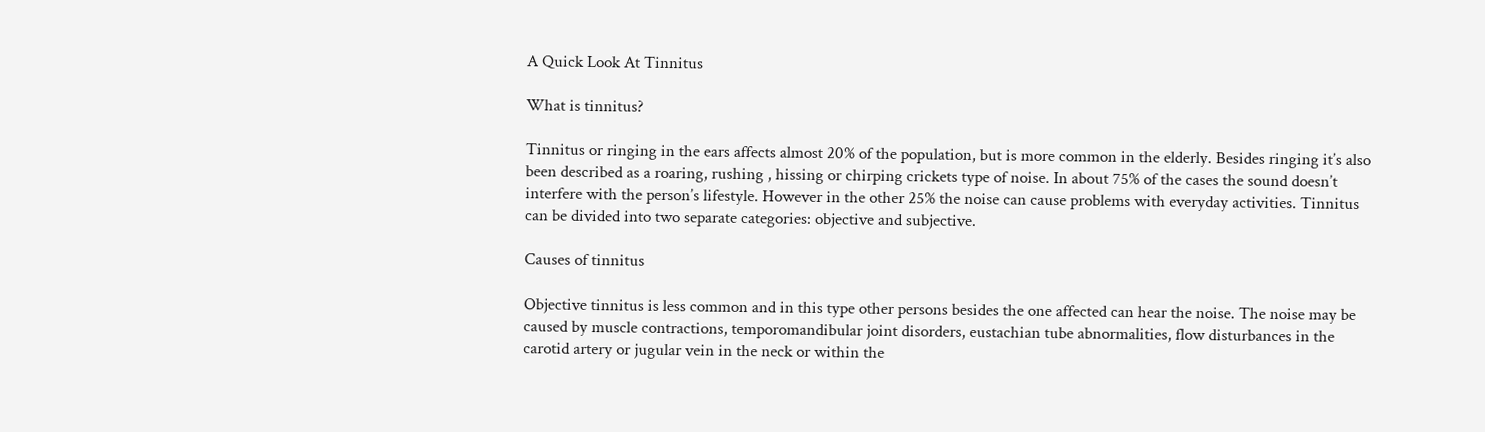A Quick Look At Tinnitus

What is tinnitus?

Tinnitus or ringing in the ears affects almost 20% of the population, but is more common in the elderly. Besides ringing it’s also been described as a roaring, rushing , hissing or chirping crickets type of noise. In about 75% of the cases the sound doesn’t interfere with the person’s lifestyle. However in the other 25% the noise can cause problems with everyday activities. Tinnitus can be divided into two separate categories: objective and subjective.

Causes of tinnitus

Objective tinnitus is less common and in this type other persons besides the one affected can hear the noise. The noise may be caused by muscle contractions, temporomandibular joint disorders, eustachian tube abnormalities, flow disturbances in the carotid artery or jugular vein in the neck or within the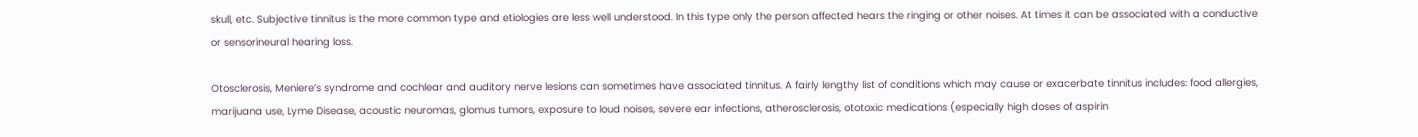skull, etc. Subjective tinnitus is the more common type and etiologies are less well understood. In this type only the person affected hears the ringing or other noises. At times it can be associated with a conductive or sensorineural hearing loss.

Otosclerosis, Meniere’s syndrome and cochlear and auditory nerve lesions can sometimes have associated tinnitus. A fairly lengthy list of conditions which may cause or exacerbate tinnitus includes: food allergies, marijuana use, Lyme Disease, acoustic neuromas, glomus tumors, exposure to loud noises, severe ear infections, atherosclerosis, ototoxic medications (especially high doses of aspirin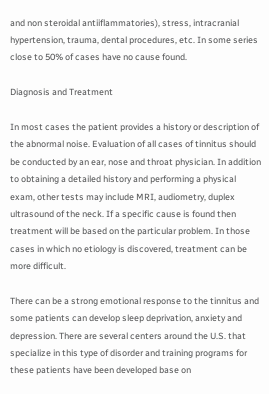and non steroidal antiiflammatories), stress, intracranial hypertension, trauma, dental procedures, etc. In some series close to 50% of cases have no cause found.

Diagnosis and Treatment

In most cases the patient provides a history or description of the abnormal noise. Evaluation of all cases of tinnitus should be conducted by an ear, nose and throat physician. In addition to obtaining a detailed history and performing a physical exam, other tests may include MRI, audiometry, duplex ultrasound of the neck. If a specific cause is found then treatment will be based on the particular problem. In those cases in which no etiology is discovered, treatment can be more difficult.

There can be a strong emotional response to the tinnitus and some patients can develop sleep deprivation, anxiety and depression. There are several centers around the U.S. that specialize in this type of disorder and training programs for these patients have been developed base on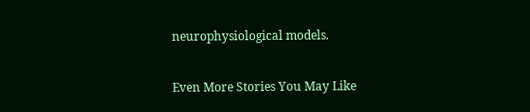neurophysiological models.

Even More Stories You May Like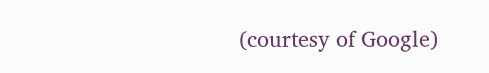(courtesy of Google)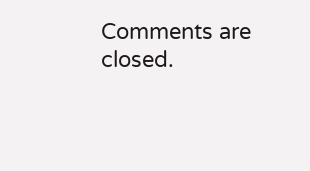Comments are closed.